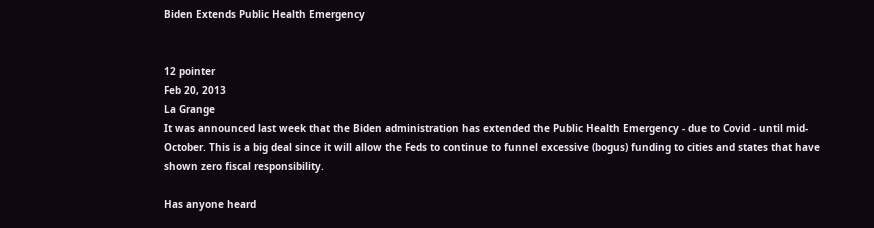Biden Extends Public Health Emergency


12 pointer
Feb 20, 2013
La Grange
It was announced last week that the Biden administration has extended the Public Health Emergency - due to Covid - until mid-October. This is a big deal since it will allow the Feds to continue to funnel excessive (bogus) funding to cities and states that have shown zero fiscal responsibility.

Has anyone heard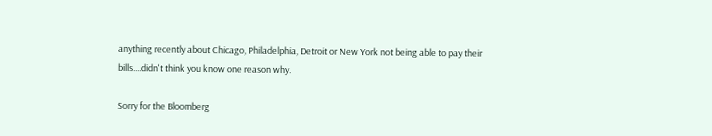anything recently about Chicago, Philadelphia, Detroit or New York not being able to pay their bills....didn't think you know one reason why.

Sorry for the Bloomberg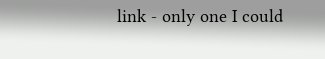link - only one I could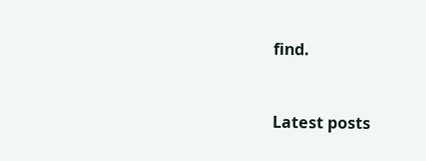find.


Latest posts